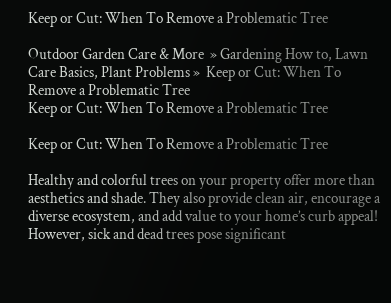Keep or Cut: When To Remove a Problematic Tree

Outdoor Garden Care & More  » Gardening How to, Lawn Care Basics, Plant Problems »  Keep or Cut: When To Remove a Problematic Tree
Keep or Cut: When To Remove a Problematic Tree

Keep or Cut: When To Remove a Problematic Tree

Healthy and colorful trees on your property offer more than aesthetics and shade. They also provide clean air, encourage a diverse ecosystem, and add value to your home’s curb appeal! However, sick and dead trees pose significant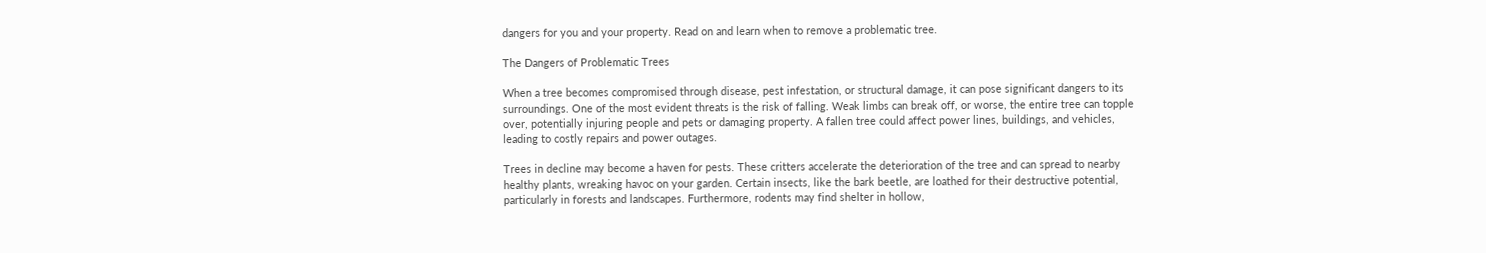dangers for you and your property. Read on and learn when to remove a problematic tree.

The Dangers of Problematic Trees

When a tree becomes compromised through disease, pest infestation, or structural damage, it can pose significant dangers to its surroundings. One of the most evident threats is the risk of falling. Weak limbs can break off, or worse, the entire tree can topple over, potentially injuring people and pets or damaging property. A fallen tree could affect power lines, buildings, and vehicles, leading to costly repairs and power outages.

Trees in decline may become a haven for pests. These critters accelerate the deterioration of the tree and can spread to nearby healthy plants, wreaking havoc on your garden. Certain insects, like the bark beetle, are loathed for their destructive potential, particularly in forests and landscapes. Furthermore, rodents may find shelter in hollow,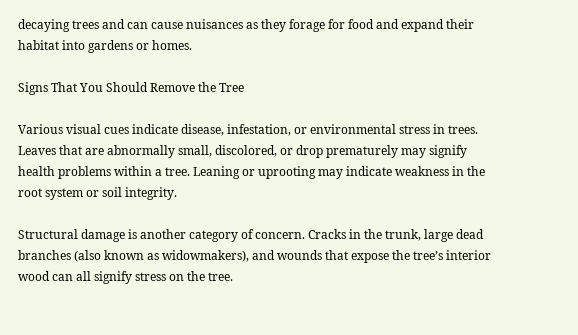decaying trees and can cause nuisances as they forage for food and expand their habitat into gardens or homes.

Signs That You Should Remove the Tree

Various visual cues indicate disease, infestation, or environmental stress in trees. Leaves that are abnormally small, discolored, or drop prematurely may signify health problems within a tree. Leaning or uprooting may indicate weakness in the root system or soil integrity.

Structural damage is another category of concern. Cracks in the trunk, large dead branches (also known as widowmakers), and wounds that expose the tree’s interior wood can all signify stress on the tree.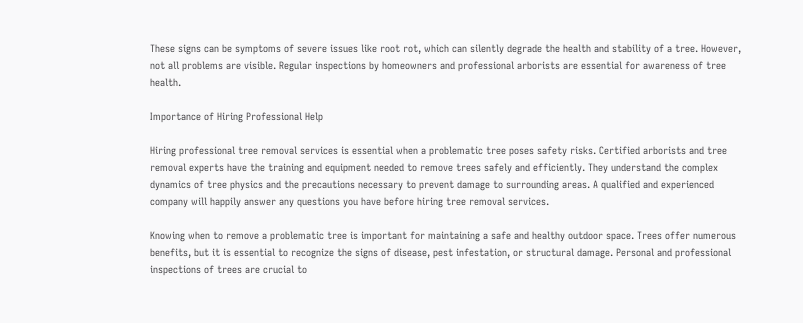These signs can be symptoms of severe issues like root rot, which can silently degrade the health and stability of a tree. However, not all problems are visible. Regular inspections by homeowners and professional arborists are essential for awareness of tree health.

Importance of Hiring Professional Help

Hiring professional tree removal services is essential when a problematic tree poses safety risks. Certified arborists and tree removal experts have the training and equipment needed to remove trees safely and efficiently. They understand the complex dynamics of tree physics and the precautions necessary to prevent damage to surrounding areas. A qualified and experienced company will happily answer any questions you have before hiring tree removal services.

Knowing when to remove a problematic tree is important for maintaining a safe and healthy outdoor space. Trees offer numerous benefits, but it is essential to recognize the signs of disease, pest infestation, or structural damage. Personal and professional inspections of trees are crucial to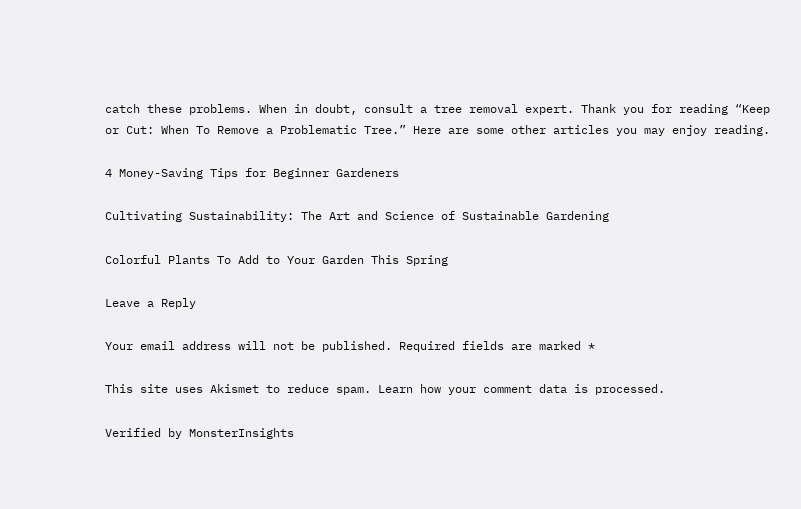catch these problems. When in doubt, consult a tree removal expert. Thank you for reading “Keep or Cut: When To Remove a Problematic Tree.” Here are some other articles you may enjoy reading.

4 Money-Saving Tips for Beginner Gardeners

Cultivating Sustainability: The Art and Science of Sustainable Gardening

Colorful Plants To Add to Your Garden This Spring

Leave a Reply

Your email address will not be published. Required fields are marked *

This site uses Akismet to reduce spam. Learn how your comment data is processed.

Verified by MonsterInsights